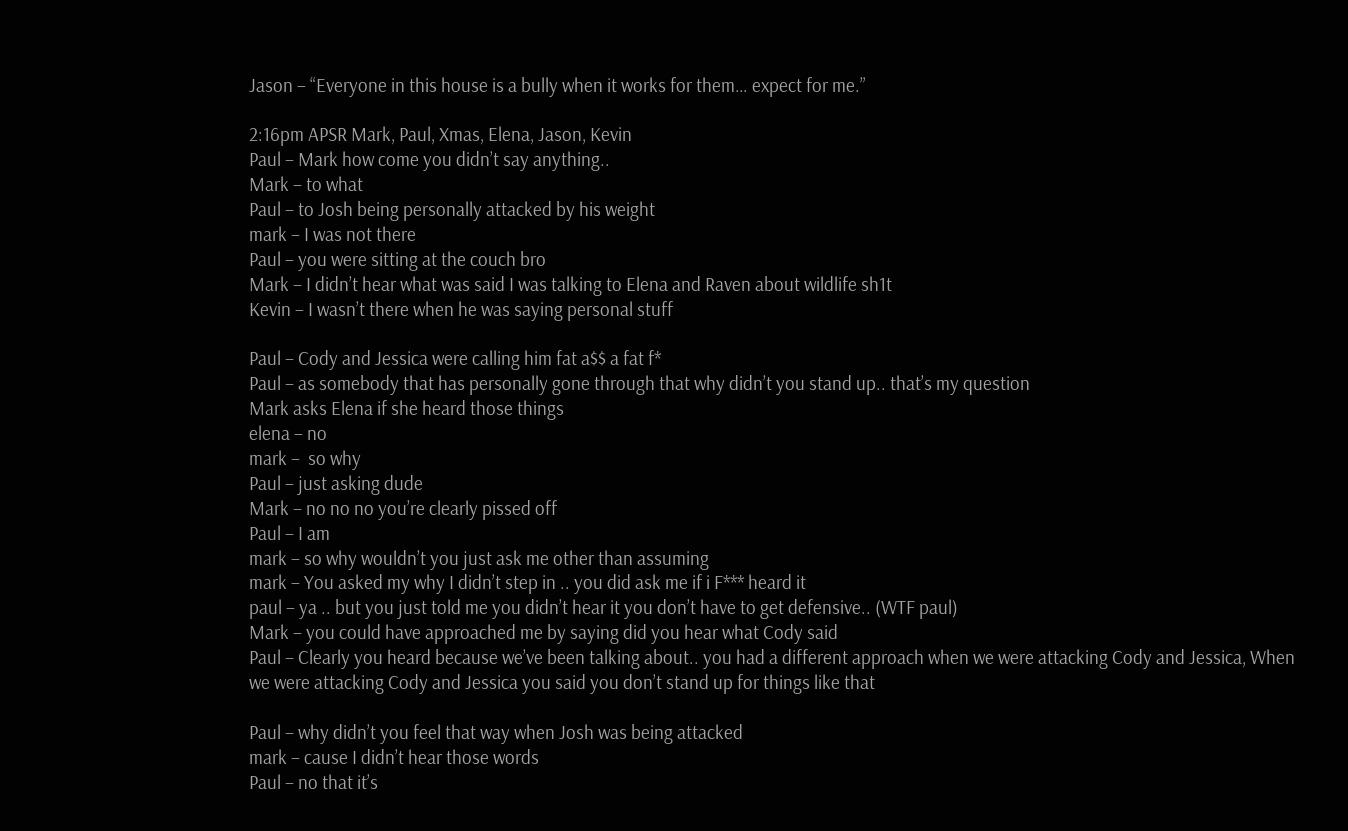Jason – “Everyone in this house is a bully when it works for them… expect for me.”

2:16pm APSR Mark, Paul, Xmas, Elena, Jason, Kevin
Paul – Mark how come you didn’t say anything..
Mark – to what
Paul – to Josh being personally attacked by his weight
mark – I was not there
Paul – you were sitting at the couch bro
Mark – I didn’t hear what was said I was talking to Elena and Raven about wildlife sh1t
Kevin – I wasn’t there when he was saying personal stuff

Paul – Cody and Jessica were calling him fat a$$ a fat f*
Paul – as somebody that has personally gone through that why didn’t you stand up.. that’s my question
Mark asks Elena if she heard those things
elena – no
mark –  so why
Paul – just asking dude
Mark – no no no you’re clearly pissed off
Paul – I am
mark – so why wouldn’t you just ask me other than assuming
mark – You asked my why I didn’t step in .. you did ask me if i F*** heard it
paul – ya .. but you just told me you didn’t hear it you don’t have to get defensive.. (WTF paul)
Mark – you could have approached me by saying did you hear what Cody said
Paul – Clearly you heard because we’ve been talking about.. you had a different approach when we were attacking Cody and Jessica, When we were attacking Cody and Jessica you said you don’t stand up for things like that

Paul – why didn’t you feel that way when Josh was being attacked
mark – cause I didn’t hear those words
Paul – no that it’s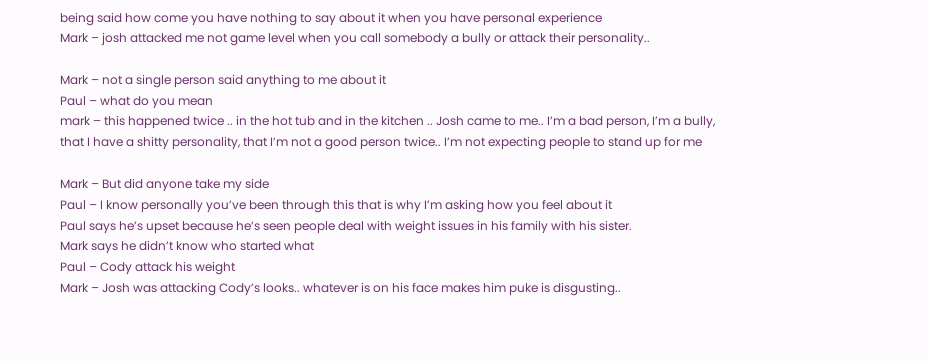being said how come you have nothing to say about it when you have personal experience
Mark – josh attacked me not game level when you call somebody a bully or attack their personality..

Mark – not a single person said anything to me about it
Paul – what do you mean
mark – this happened twice .. in the hot tub and in the kitchen .. Josh came to me.. I’m a bad person, I’m a bully, that I have a shitty personality, that I’m not a good person twice.. I’m not expecting people to stand up for me

Mark – But did anyone take my side
Paul – I know personally you’ve been through this that is why I’m asking how you feel about it
Paul says he’s upset because he’s seen people deal with weight issues in his family with his sister.
Mark says he didn’t know who started what
Paul – Cody attack his weight
Mark – Josh was attacking Cody’s looks.. whatever is on his face makes him puke is disgusting..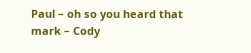Paul – oh so you heard that
mark – Cody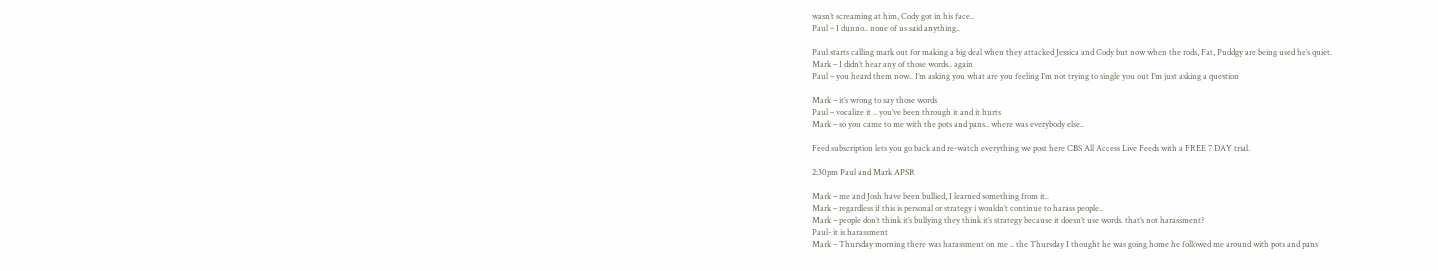wasn’t screaming at him, Cody got in his face..
Paul – I dunno.. none of us said anything..

Paul starts calling mark out for making a big deal when they attacked Jessica and Cody but now when the rods, Fat, Puddgy are being used he’s quiet.
Mark – I didn’t hear any of those words.. again
Paul – you heard them now.. I’m asking you what are you feeling I’m not trying to single you out I’m just asking a question

Mark – it’s wrong to say those words
Paul – vocalize it .. you’ve been through it and it hurts
Mark – so you came to me with the pots and pans.. where was everybody else..

Feed subscription lets you go back and re-watch everything we post here CBS All Access Live Feeds with a FREE 7 DAY trial.

2:30pm Paul and Mark APSR

Mark – me and Josh have been bullied, I learned something from it..
Mark – regardless if this is personal or strategy i wouldn’t continue to harass people..
Mark – people don’t think it’s bullying they think it’s strategy because it doesn’t use words. that’s not harassment?
Paul- it is harassment
Mark – Thursday morning there was harassment on me .. the Thursday I thought he was going home he followed me around with pots and pans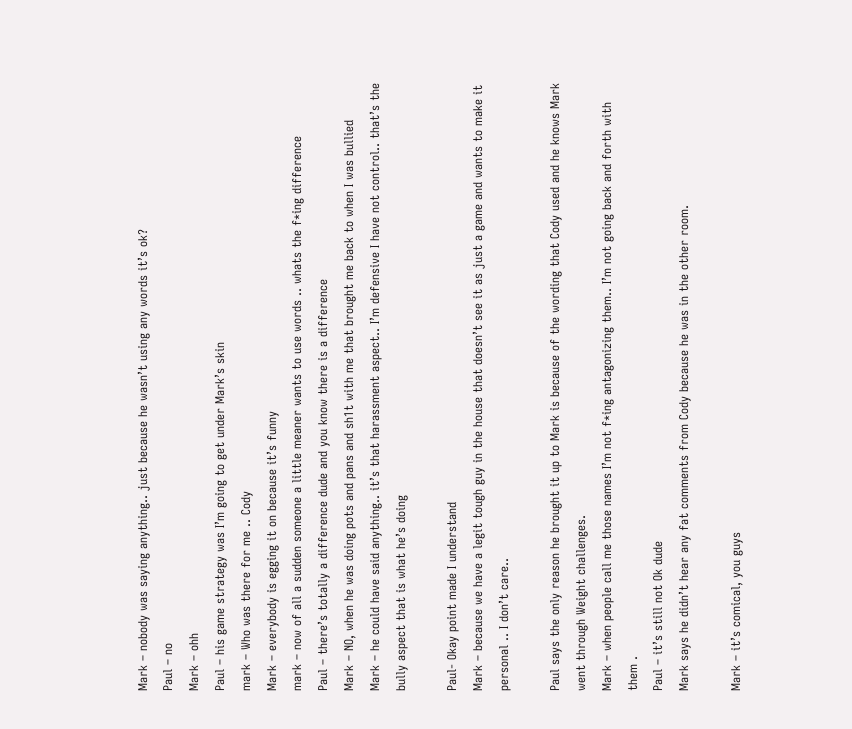Mark – nobody was saying anything.. just because he wasn’t using any words it’s ok?
Paul – no
Mark – ohh
Paul – his game strategy was I’m going to get under Mark’s skin
mark – Who was there for me .. Cody
Mark – everybody is egging it on because it’s funny
mark – now of all a sudden someone a little meaner wants to use words .. whats the f*ing difference
Paul – there’s totally a difference dude and you know there is a difference
Mark – NO, when he was doing pots and pans and sh1t with me that brought me back to when I was bullied
Mark – he could have said anything.. it’s that harassment aspect.. I’m defensive I have not control.. that’s the bully aspect that is what he’s doing

Paul- Okay point made I understand
Mark – because we have a legit tough guy in the house that doesn’t see it as just a game and wants to make it personal .. I don’t care..

Paul says the only reason he brought it up to Mark is because of the wording that Cody used and he knows Mark went through Weight challenges.
Mark – when people call me those names I’m not f*ing antagonizing them.. I’m not going back and forth with them .
Paul – it’s still not Ok dude
Mark says he didn’t hear any fat comments from Cody because he was in the other room.

Mark – it’s comical, you guys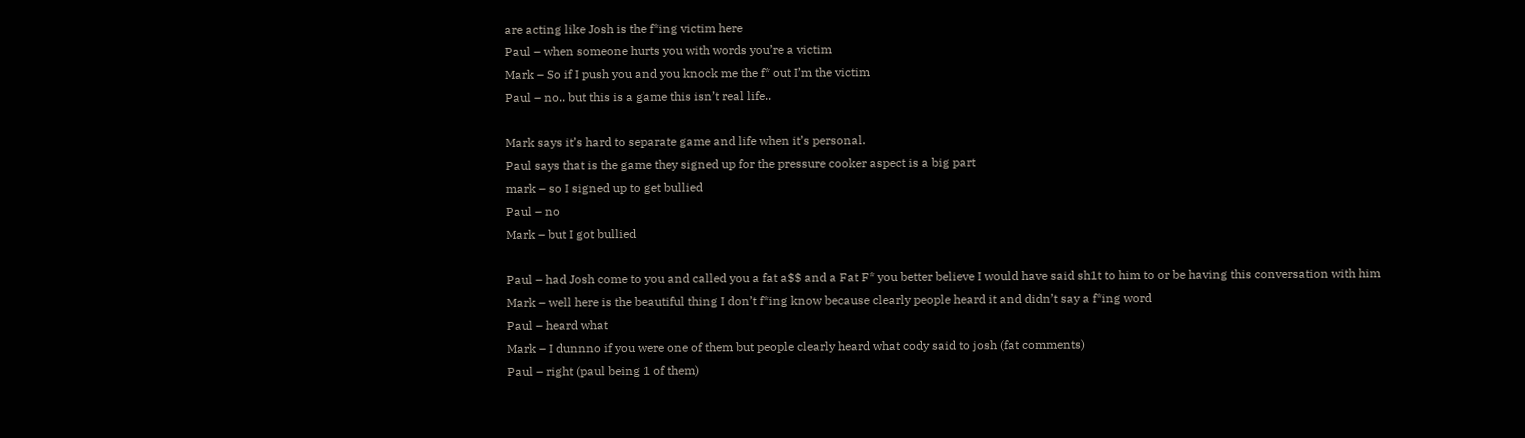are acting like Josh is the f*ing victim here
Paul – when someone hurts you with words you’re a victim
Mark – So if I push you and you knock me the f* out I’m the victim
Paul – no.. but this is a game this isn’t real life..

Mark says it’s hard to separate game and life when it’s personal.
Paul says that is the game they signed up for the pressure cooker aspect is a big part
mark – so I signed up to get bullied
Paul – no
Mark – but I got bullied

Paul – had Josh come to you and called you a fat a$$ and a Fat F* you better believe I would have said sh1t to him to or be having this conversation with him
Mark – well here is the beautiful thing I don’t f*ing know because clearly people heard it and didn’t say a f*ing word
Paul – heard what
Mark – I dunnno if you were one of them but people clearly heard what cody said to josh (fat comments)
Paul – right (paul being 1 of them)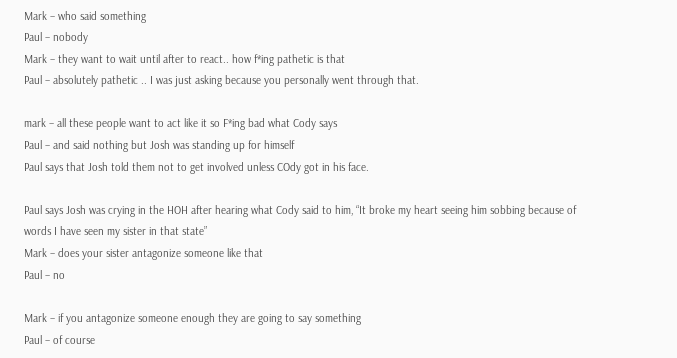Mark – who said something
Paul – nobody
Mark – they want to wait until after to react.. how f*ing pathetic is that
Paul – absolutely pathetic .. I was just asking because you personally went through that.

mark – all these people want to act like it so F*ing bad what Cody says
Paul – and said nothing but Josh was standing up for himself
Paul says that Josh told them not to get involved unless COdy got in his face.

Paul says Josh was crying in the HOH after hearing what Cody said to him, “It broke my heart seeing him sobbing because of words I have seen my sister in that state”
Mark – does your sister antagonize someone like that
Paul – no

Mark – if you antagonize someone enough they are going to say something
Paul – of course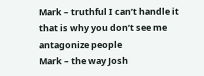Mark – truthful I can’t handle it that is why you don’t see me antagonize people
Mark – the way Josh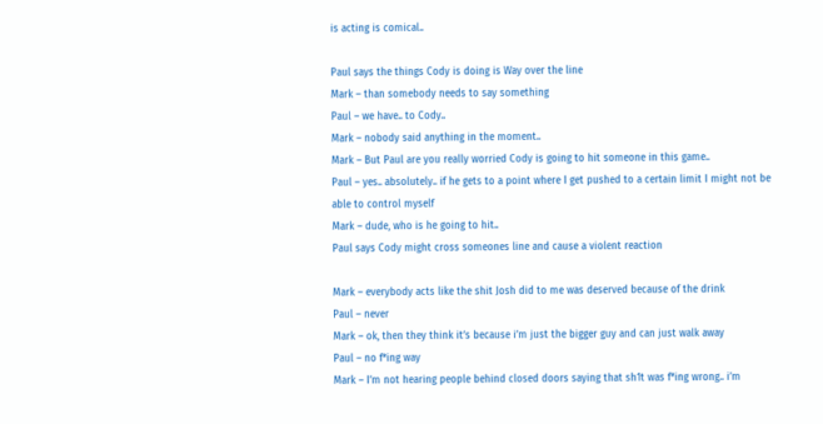is acting is comical..

Paul says the things Cody is doing is Way over the line
Mark – than somebody needs to say something
Paul – we have.. to Cody..
Mark – nobody said anything in the moment..
Mark – But Paul are you really worried Cody is going to hit someone in this game..
Paul – yes.. absolutely.. if he gets to a point where I get pushed to a certain limit I might not be able to control myself
Mark – dude, who is he going to hit..
Paul says Cody might cross someones line and cause a violent reaction

Mark – everybody acts like the shit Josh did to me was deserved because of the drink
Paul – never
Mark – ok, then they think it’s because i’m just the bigger guy and can just walk away
Paul – no f*ing way
Mark – I’m not hearing people behind closed doors saying that sh1t was f*ing wrong.. i’m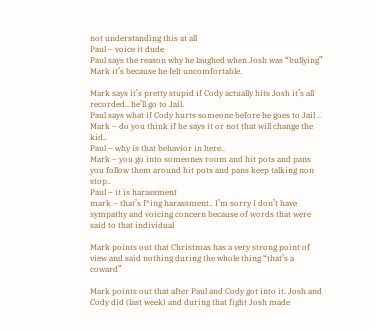not understanding this at all
Paul – voice it dude
Paul says the reason why he laughed when Josh was “bullying” Mark it’s because he felt uncomfortable.

Mark says it’s pretty stupid if Cody actually hits Josh it’s all recorded.. he’ll go to Jail.
Paul says what if Cody hurts someone before he goes to Jail ..
Mark – do you think if he says it or not that will change the kid..
Paul – why is that behavior in here..
Mark – you go into someones room and hit pots and pans you follow them around hit pots and pans keep talking non stop..
Paul – it is harassment
mark – that’s f*ing harassment.. I’m sorry I don’t have sympathy and voicing concern because of words that were said to that individual

Mark points out that Christmas has a very strong point of view and said nothing during the whole thing “that’s a coward”

Mark points out that after Paul and Cody got into it. Josh and Cody did (last week) and during that fight Josh made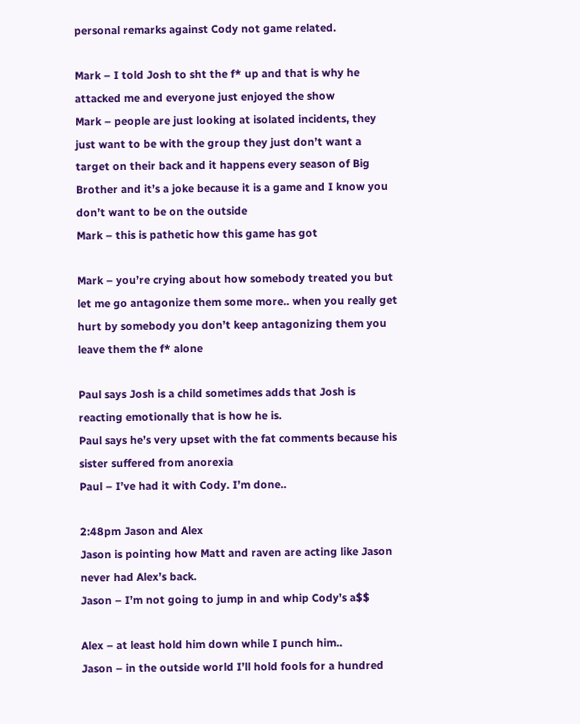personal remarks against Cody not game related.

Mark – I told Josh to sht the f* up and that is why he attacked me and everyone just enjoyed the show
Mark – people are just looking at isolated incidents, they just want to be with the group they just don’t want a target on their back and it happens every season of Big Brother and it’s a joke because it is a game and I know you don’t want to be on the outside
Mark – this is pathetic how this game has got

Mark – you’re crying about how somebody treated you but let me go antagonize them some more.. when you really get hurt by somebody you don’t keep antagonizing them you leave them the f* alone

Paul says Josh is a child sometimes adds that Josh is reacting emotionally that is how he is.
Paul says he’s very upset with the fat comments because his sister suffered from anorexia
Paul – I’ve had it with Cody. I’m done..

2:48pm Jason and Alex
Jason is pointing how Matt and raven are acting like Jason never had Alex’s back.
Jason – I’m not going to jump in and whip Cody’s a$$

Alex – at least hold him down while I punch him..
Jason – in the outside world I’ll hold fools for a hundred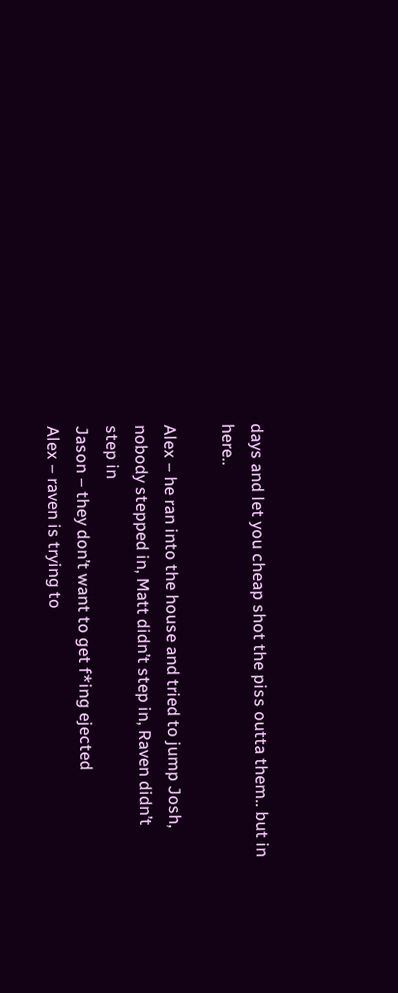days and let you cheap shot the piss outta them.. but in here..

Alex – he ran into the house and tried to jump Josh, nobody stepped in, Matt didn’t step in, Raven didn’t step in
Jason – they don’t want to get f*ing ejected
Alex – raven is trying to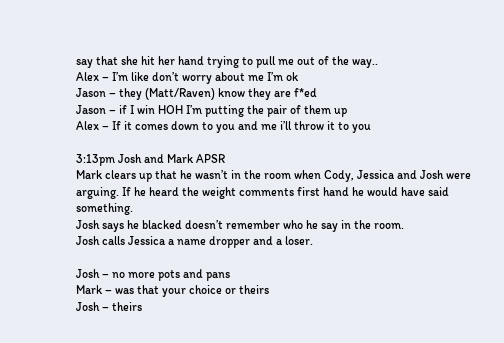say that she hit her hand trying to pull me out of the way..
Alex – I’m like don’t worry about me I’m ok
Jason – they (Matt/Raven) know they are f*ed
Jason – if I win HOH I’m putting the pair of them up
Alex – If it comes down to you and me i’ll throw it to you

3:13pm Josh and Mark APSR
Mark clears up that he wasn’t in the room when Cody, Jessica and Josh were arguing. If he heard the weight comments first hand he would have said something.
Josh says he blacked doesn’t remember who he say in the room.
Josh calls Jessica a name dropper and a loser.

Josh – no more pots and pans
Mark – was that your choice or theirs
Josh – theirs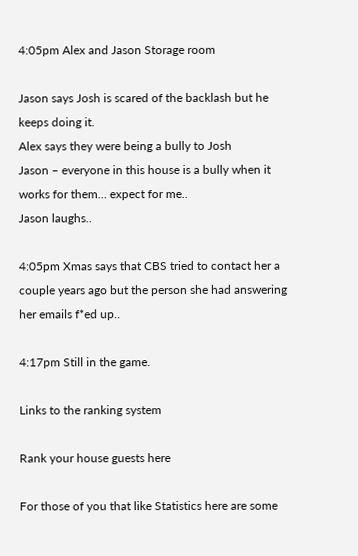4:05pm Alex and Jason Storage room

Jason says Josh is scared of the backlash but he keeps doing it.
Alex says they were being a bully to Josh
Jason – everyone in this house is a bully when it works for them… expect for me..
Jason laughs..

4:05pm Xmas says that CBS tried to contact her a couple years ago but the person she had answering her emails f*ed up..

4:17pm Still in the game.

Links to the ranking system

Rank your house guests here

For those of you that like Statistics here are some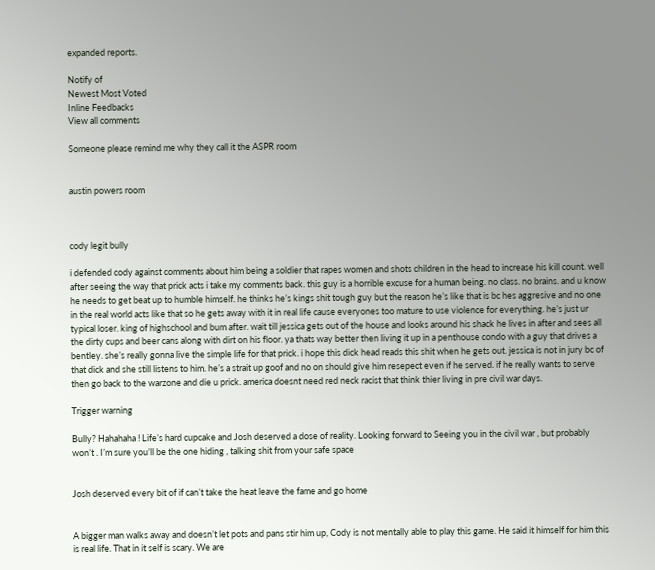expanded reports.

Notify of
Newest Most Voted
Inline Feedbacks
View all comments

Someone please remind me why they call it the ASPR room


austin powers room



cody legit bully

i defended cody against comments about him being a soldier that rapes women and shots children in the head to increase his kill count. well after seeing the way that prick acts i take my comments back. this guy is a horrible excuse for a human being. no class. no brains. and u know he needs to get beat up to humble himself. he thinks he’s kings shit tough guy but the reason he’s like that is bc hes aggresive and no one in the real world acts like that so he gets away with it in real life cause everyones too mature to use violence for everything. he’s just ur typical loser. king of highschool and bum after. wait till jessica gets out of the house and looks around his shack he lives in after and sees all the dirty cups and beer cans along with dirt on his floor. ya thats way better then living it up in a penthouse condo with a guy that drives a bentley. she’s really gonna live the simple life for that prick. i hope this dick head reads this shit when he gets out. jessica is not in jury bc of that dick and she still listens to him. he’s a strait up goof and no on should give him resepect even if he served. if he really wants to serve then go back to the warzone and die u prick. america doesnt need red neck racist that think thier living in pre civil war days.

Trigger warning

Bully? Hahahaha ! Life’s hard cupcake and Josh deserved a dose of reality. Looking forward to Seeing you in the civil war , but probably won’t . I’m sure you’ll be the one hiding , talking shit from your safe space


Josh deserved every bit of if can’t take the heat leave the fame and go home


A bigger man walks away and doesn’t let pots and pans stir him up, Cody is not mentally able to play this game. He said it himself for him this is real life. That in it self is scary. We are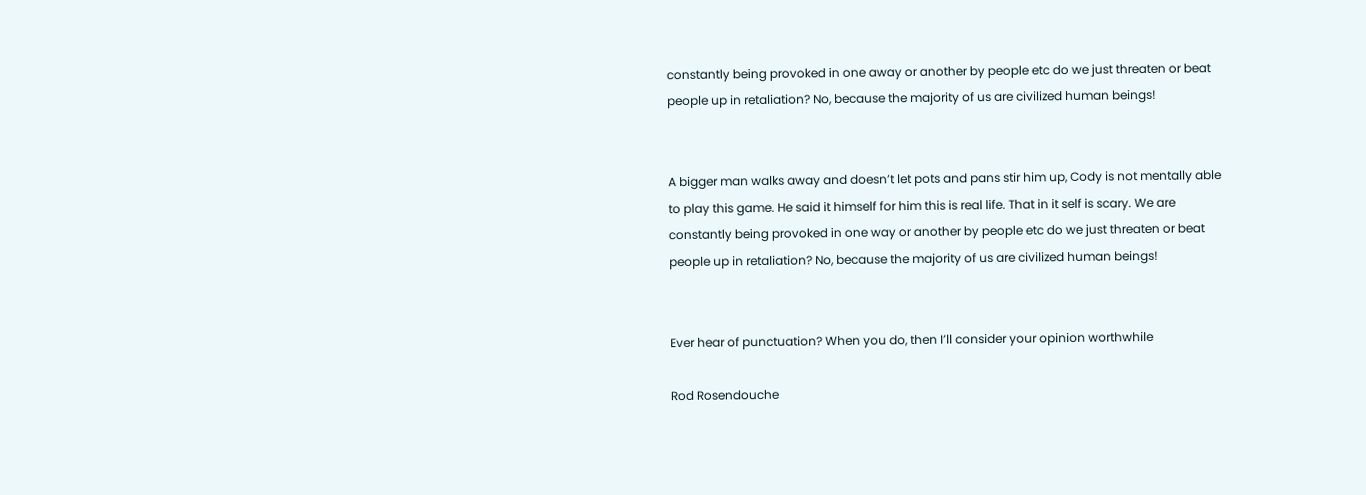constantly being provoked in one away or another by people etc do we just threaten or beat people up in retaliation? No, because the majority of us are civilized human beings!


A bigger man walks away and doesn’t let pots and pans stir him up, Cody is not mentally able to play this game. He said it himself for him this is real life. That in it self is scary. We are constantly being provoked in one way or another by people etc do we just threaten or beat people up in retaliation? No, because the majority of us are civilized human beings!


Ever hear of punctuation? When you do, then I’ll consider your opinion worthwhile

Rod Rosendouche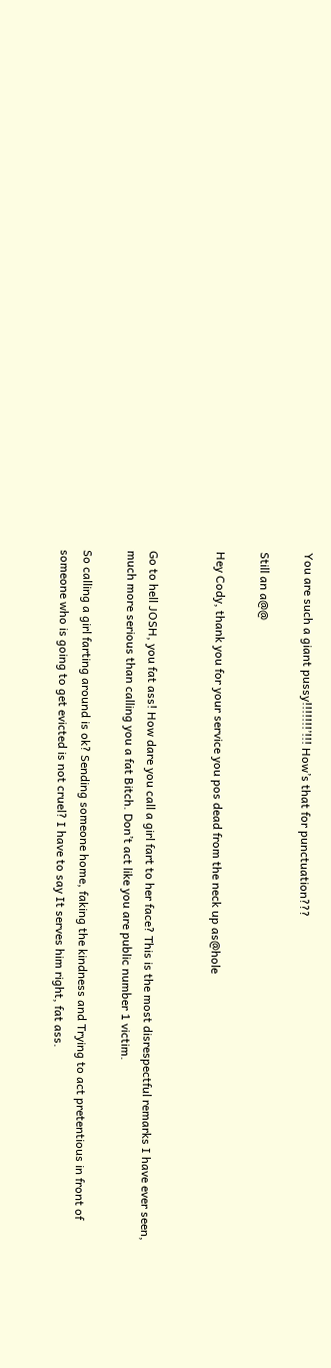You are such a giant pussy!!!!!!!’!!! How’s that for punctuation???

Still an a@@

Hey Cody, thank you for your service you pos dead from the neck up as@hole


Go to hell JOSH, you fat ass! How dare you call a girl fart to her face? This is the most disrespectful remarks I have ever seen, much more serious than calling you a fat Bitch. Don’t act like you are public number 1 victim.

So calling a girl farting around is ok? Sending someone home, faking the kindness and Trying to act pretentious in front of someone who is going to get evicted is not cruel? I have to say It serves him right, fat ass.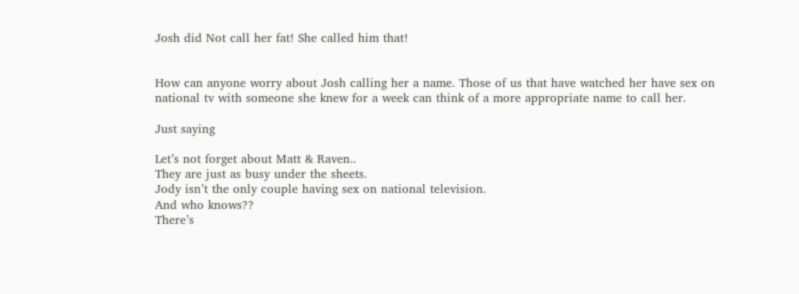Josh did Not call her fat! She called him that!


How can anyone worry about Josh calling her a name. Those of us that have watched her have sex on national tv with someone she knew for a week can think of a more appropriate name to call her.

Just saying

Let’s not forget about Matt & Raven..
They are just as busy under the sheets.
Jody isn’t the only couple having sex on national television.
And who knows??
There’s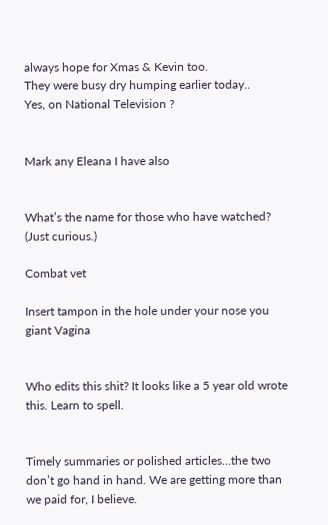always hope for Xmas & Kevin too.
They were busy dry humping earlier today..
Yes, on National Television ?


Mark any Eleana I have also


What’s the name for those who have watched? (Just curious.)

Combat vet

Insert tampon in the hole under your nose you giant Vagina


Who edits this shit? It looks like a 5 year old wrote this. Learn to spell.


Timely summaries or polished articles…the two don’t go hand in hand. We are getting more than we paid for, I believe.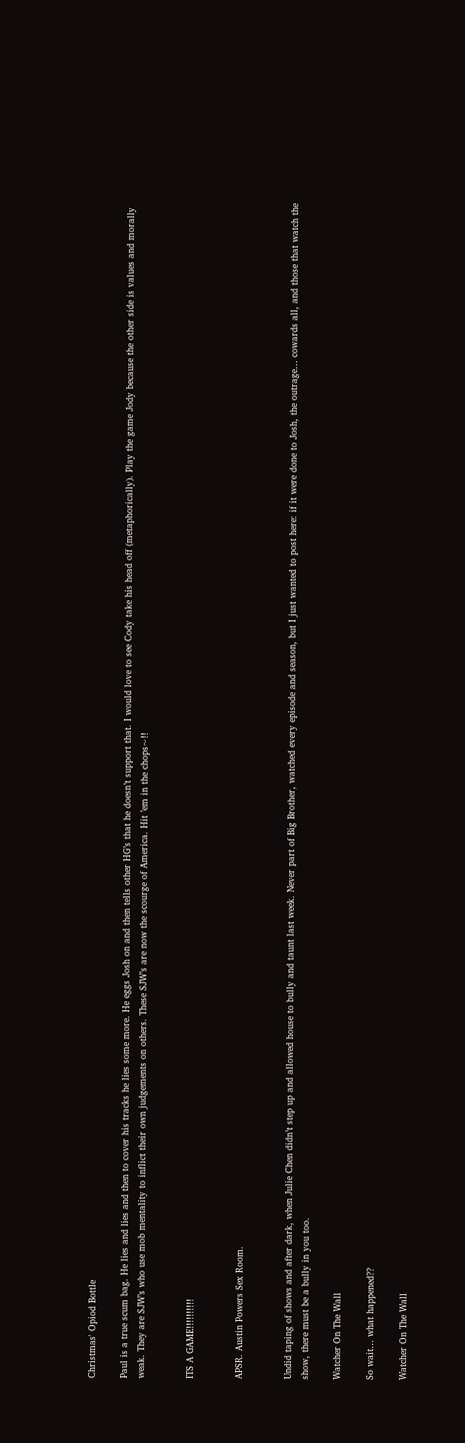Christmas' Opiod Bottle

Paul is a true scum bag. He lies and lies and then to cover his tracks he lies some more. He eggs Josh on and then tells other HG’s that he doesn’t support that. I would love to see Cody take his head off (metaphorically). Play the game Jody because the other side is values and morally weak. They are SJW’s who use mob mentality to inflict their own judgements on others. These SJW’s are now the scourge of America. Hit ’em in the chops~!!


ITS A GAME!!!!!!!!!!


APSR. Austin Powers Sex Room.


Undid taping of shows and after dark, when Julie Chen didn’t step up and allowed house to bully and taunt last week. Never part of Big Brother, watched every episode and season, but I just wanted to post here: if it were done to Josh, the outrage… cowards all, and those that watch the show, there must be a bully in you too.

Watcher On The Wall

So wait… what happened??

Watcher On The Wall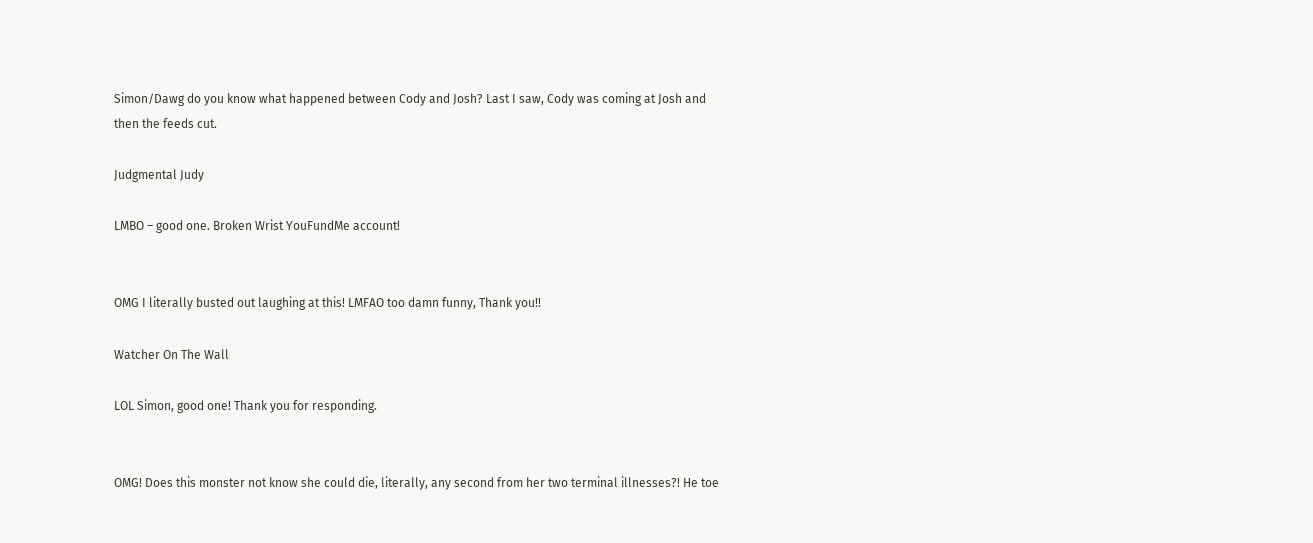Simon/Dawg do you know what happened between Cody and Josh? Last I saw, Cody was coming at Josh and then the feeds cut.

Judgmental Judy

LMBO – good one. Broken Wrist YouFundMe account!


OMG I literally busted out laughing at this! LMFAO too damn funny, Thank you!!

Watcher On The Wall

LOL Simon, good one! Thank you for responding.


OMG! Does this monster not know she could die, literally, any second from her two terminal illnesses?! He toe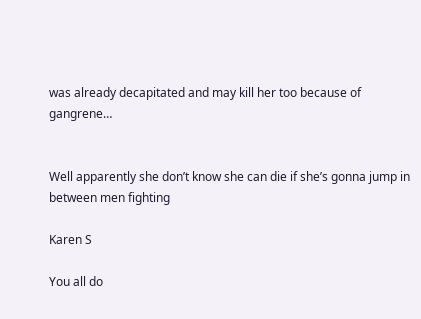was already decapitated and may kill her too because of gangrene…


Well apparently she don’t know she can die if she’s gonna jump in between men fighting

Karen S

You all do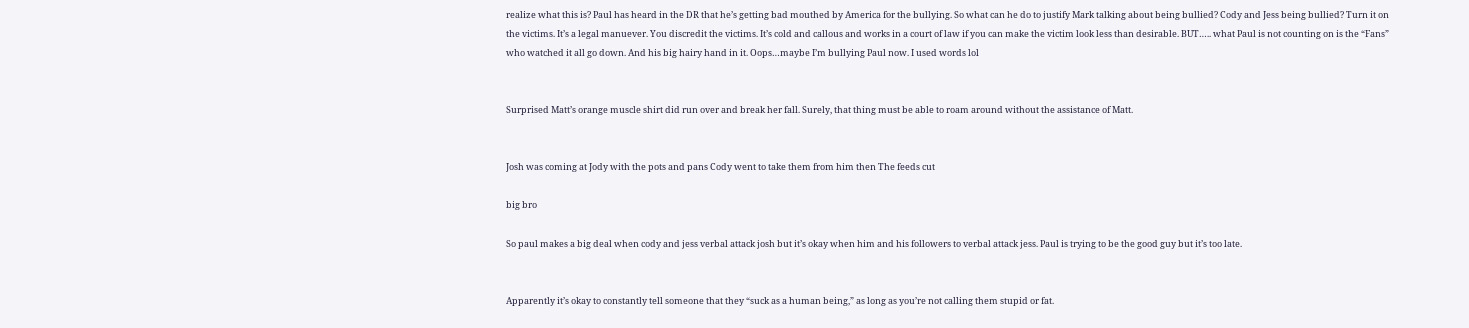realize what this is? Paul has heard in the DR that he’s getting bad mouthed by America for the bullying. So what can he do to justify Mark talking about being bullied? Cody and Jess being bullied? Turn it on the victims. It’s a legal manuever. You discredit the victims. It’s cold and callous and works in a court of law if you can make the victim look less than desirable. BUT….. what Paul is not counting on is the “Fans” who watched it all go down. And his big hairy hand in it. Oops…maybe I’m bullying Paul now. I used words lol


Surprised Matt’s orange muscle shirt did run over and break her fall. Surely, that thing must be able to roam around without the assistance of Matt.


Josh was coming at Jody with the pots and pans Cody went to take them from him then The feeds cut

big bro

So paul makes a big deal when cody and jess verbal attack josh but it’s okay when him and his followers to verbal attack jess. Paul is trying to be the good guy but it’s too late.


Apparently it’s okay to constantly tell someone that they “suck as a human being,” as long as you’re not calling them stupid or fat.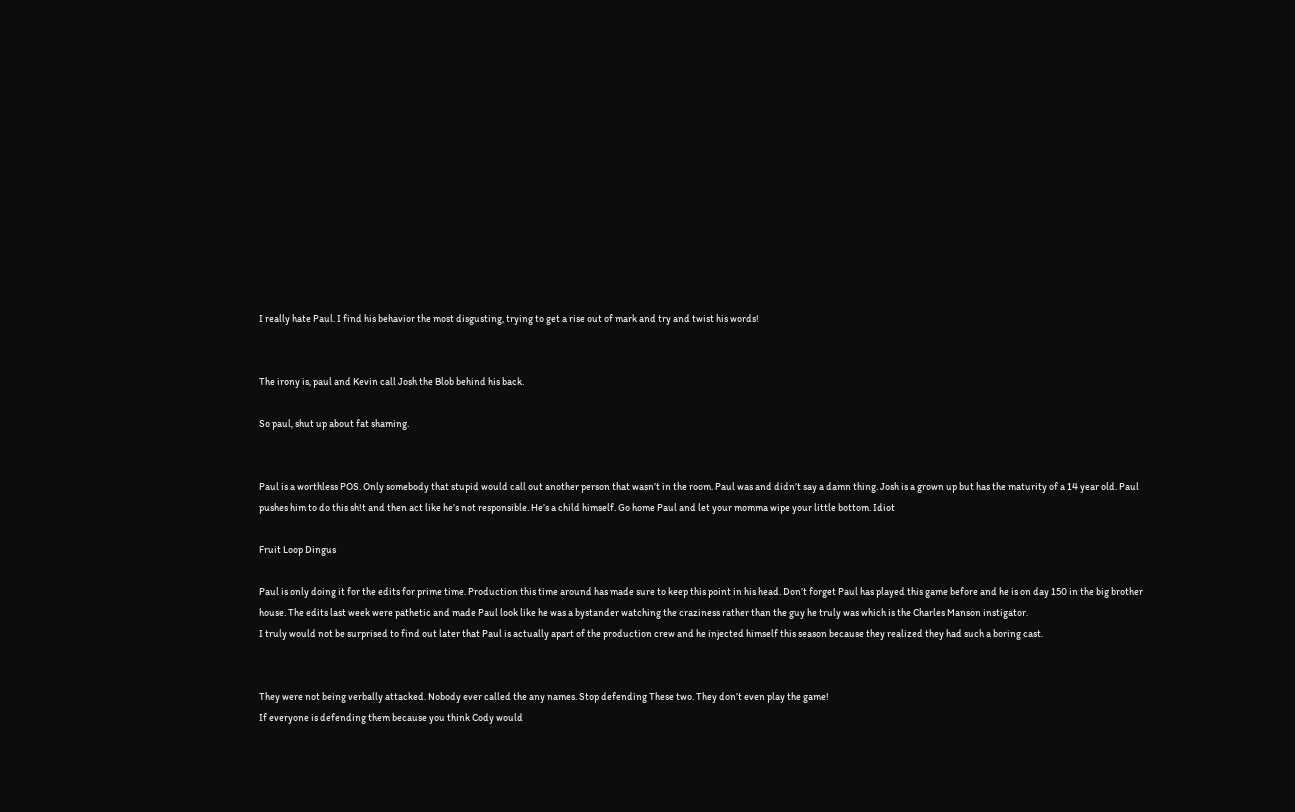I really hate Paul. I find his behavior the most disgusting, trying to get a rise out of mark and try and twist his words!


The irony is, paul and Kevin call Josh the Blob behind his back.

So paul, shut up about fat shaming.


Paul is a worthless POS. Only somebody that stupid would call out another person that wasn’t in the room. Paul was and didn’t say a damn thing. Josh is a grown up but has the maturity of a 14 year old. Paul pushes him to do this sh!t and then act like he’s not responsible. He’s a child himself. Go home Paul and let your momma wipe your little bottom. Idiot

Fruit Loop Dingus

Paul is only doing it for the edits for prime time. Production this time around has made sure to keep this point in his head. Don’t forget Paul has played this game before and he is on day 150 in the big brother house. The edits last week were pathetic and made Paul look like he was a bystander watching the craziness rather than the guy he truly was which is the Charles Manson instigator.
I truly would not be surprised to find out later that Paul is actually apart of the production crew and he injected himself this season because they realized they had such a boring cast.


They were not being verbally attacked. Nobody ever called the any names. Stop defending These two. They don’t even play the game!
If everyone is defending them because you think Cody would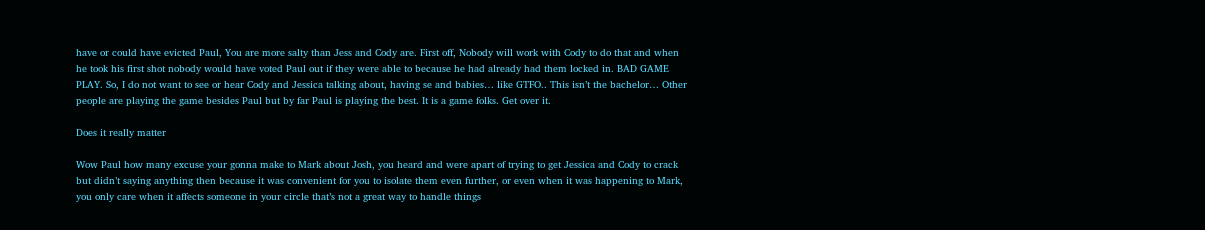have or could have evicted Paul, You are more salty than Jess and Cody are. First off, Nobody will work with Cody to do that and when he took his first shot nobody would have voted Paul out if they were able to because he had already had them locked in. BAD GAME PLAY. So, I do not want to see or hear Cody and Jessica talking about, having se and babies… like GTFO.. This isn’t the bachelor… Other people are playing the game besides Paul but by far Paul is playing the best. It is a game folks. Get over it.

Does it really matter

Wow Paul how many excuse your gonna make to Mark about Josh, you heard and were apart of trying to get Jessica and Cody to crack but didn’t saying anything then because it was convenient for you to isolate them even further, or even when it was happening to Mark, you only care when it affects someone in your circle that’s not a great way to handle things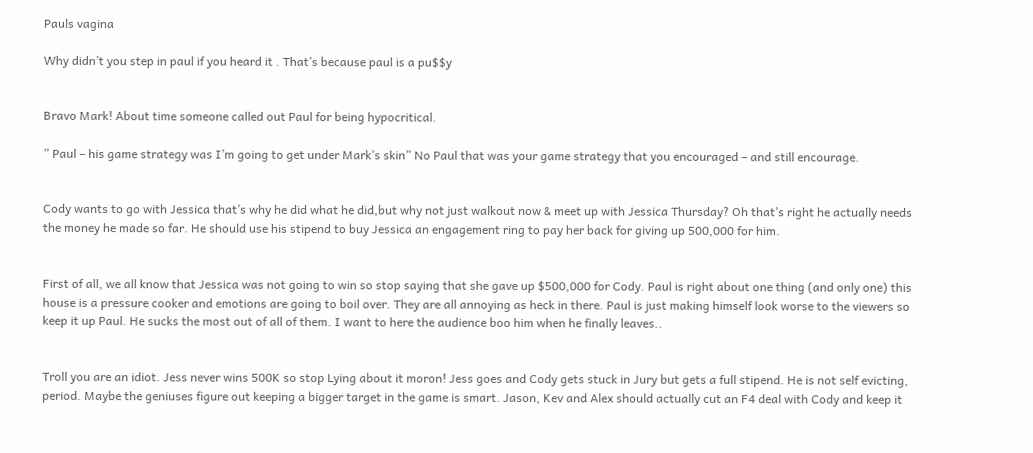Pauls vagina

Why didn’t you step in paul if you heard it . That’s because paul is a pu$$y


Bravo Mark! About time someone called out Paul for being hypocritical.

” Paul – his game strategy was I’m going to get under Mark’s skin” No Paul that was your game strategy that you encouraged – and still encourage.


Cody wants to go with Jessica that’s why he did what he did,but why not just walkout now & meet up with Jessica Thursday? Oh that’s right he actually needs the money he made so far. He should use his stipend to buy Jessica an engagement ring to pay her back for giving up 500,000 for him.


First of all, we all know that Jessica was not going to win so stop saying that she gave up $500,000 for Cody. Paul is right about one thing (and only one) this house is a pressure cooker and emotions are going to boil over. They are all annoying as heck in there. Paul is just making himself look worse to the viewers so keep it up Paul. He sucks the most out of all of them. I want to here the audience boo him when he finally leaves..


Troll you are an idiot. Jess never wins 500K so stop Lying about it moron! Jess goes and Cody gets stuck in Jury but gets a full stipend. He is not self evicting, period. Maybe the geniuses figure out keeping a bigger target in the game is smart. Jason, Kev and Alex should actually cut an F4 deal with Cody and keep it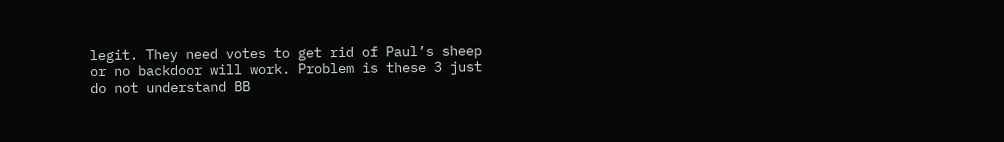legit. They need votes to get rid of Paul’s sheep or no backdoor will work. Problem is these 3 just do not understand BB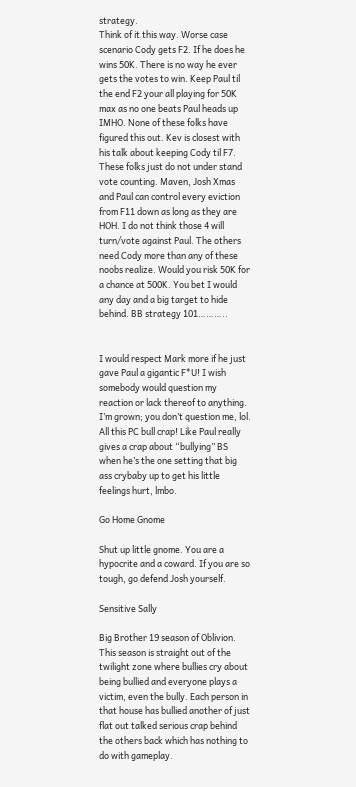strategy.
Think of it this way. Worse case scenario Cody gets F2. If he does he wins 50K. There is no way he ever gets the votes to win. Keep Paul til the end F2 your all playing for 50K max as no one beats Paul heads up IMHO. None of these folks have figured this out. Kev is closest with his talk about keeping Cody til F7. These folks just do not under stand vote counting. Maven, Josh Xmas and Paul can control every eviction from F11 down as long as they are HOH. I do not think those 4 will turn/vote against Paul. The others need Cody more than any of these noobs realize. Would you risk 50K for a chance at 500K. You bet I would any day and a big target to hide behind. BB strategy 101………..


I would respect Mark more if he just gave Paul a gigantic F*U! I wish somebody would question my reaction or lack thereof to anything. I’m grown; you don’t question me, lol. All this PC bull crap! Like Paul really gives a crap about “bullying” BS when he’s the one setting that big ass crybaby up to get his little feelings hurt, lmbo.

Go Home Gnome

Shut up little gnome. You are a hypocrite and a coward. If you are so tough, go defend Josh yourself.

Sensitive Sally

Big Brother 19 season of Oblivion. This season is straight out of the twilight zone where bullies cry about being bullied and everyone plays a victim, even the bully. Each person in that house has bullied another of just flat out talked serious crap behind the others back which has nothing to do with gameplay.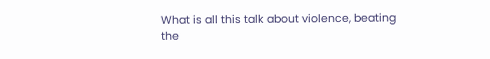What is all this talk about violence, beating the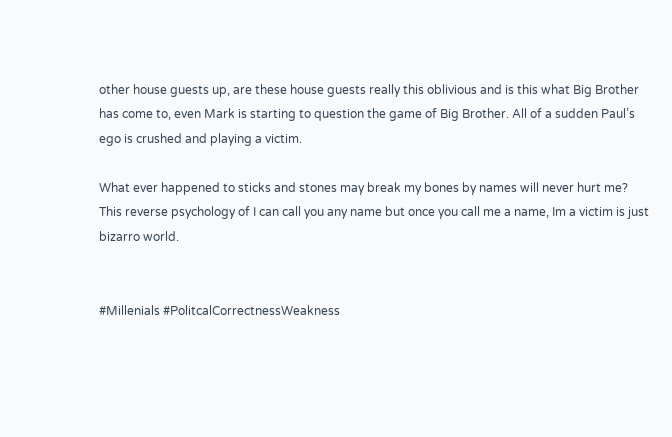other house guests up, are these house guests really this oblivious and is this what Big Brother has come to, even Mark is starting to question the game of Big Brother. All of a sudden Paul’s ego is crushed and playing a victim.

What ever happened to sticks and stones may break my bones by names will never hurt me? This reverse psychology of I can call you any name but once you call me a name, Im a victim is just bizarro world.


#Millenials #PolitcalCorrectnessWeakness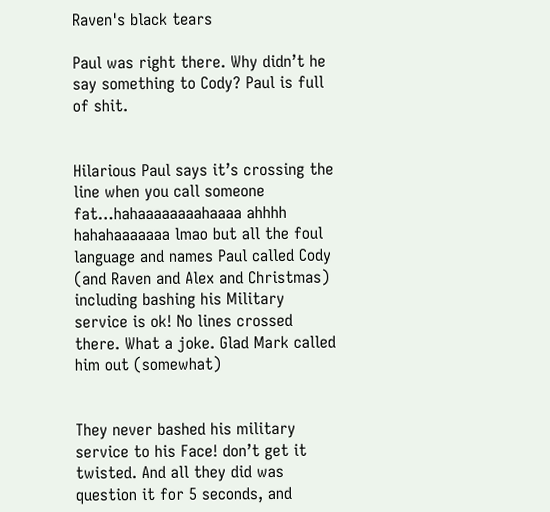Raven's black tears

Paul was right there. Why didn’t he say something to Cody? Paul is full of shit.


Hilarious Paul says it’s crossing the line when you call someone fat…hahaaaaaaaahaaaa ahhhh hahahaaaaaaa lmao but all the foul language and names Paul called Cody (and Raven and Alex and Christmas) including bashing his Military service is ok! No lines crossed there. What a joke. Glad Mark called him out (somewhat)


They never bashed his military service to his Face! don’t get it twisted. And all they did was question it for 5 seconds, and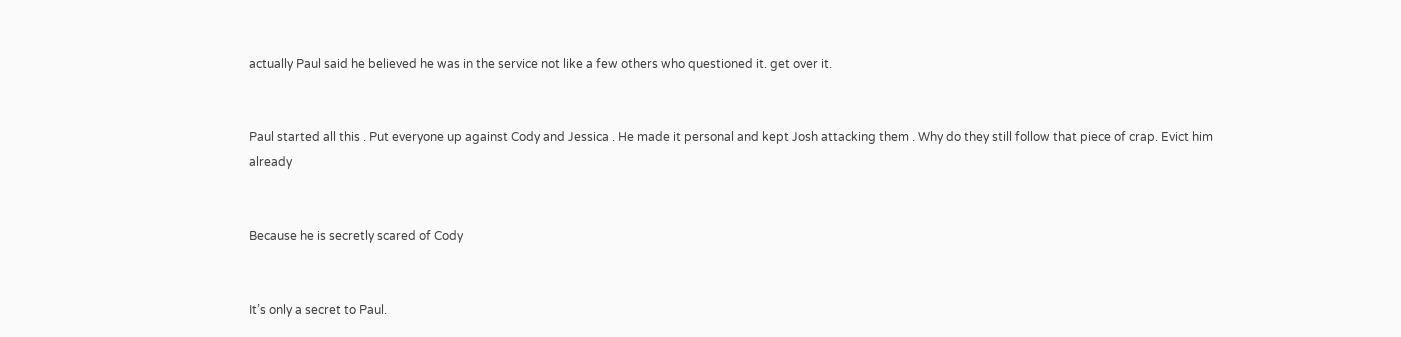actually Paul said he believed he was in the service not like a few others who questioned it. get over it.


Paul started all this . Put everyone up against Cody and Jessica . He made it personal and kept Josh attacking them . Why do they still follow that piece of crap. Evict him already


Because he is secretly scared of Cody


It’s only a secret to Paul.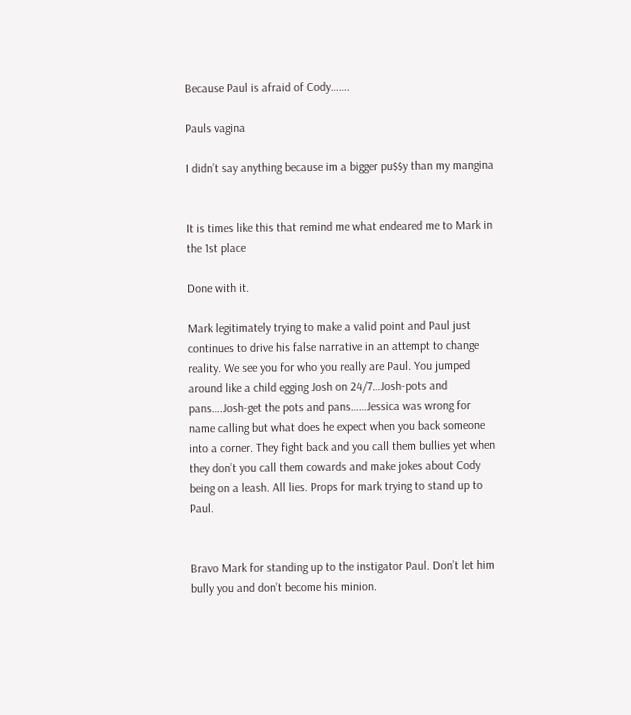Because Paul is afraid of Cody…….

Pauls vagina

I didn’t say anything because im a bigger pu$$y than my mangina


It is times like this that remind me what endeared me to Mark in the 1st place

Done with it.

Mark legitimately trying to make a valid point and Paul just continues to drive his false narrative in an attempt to change reality. We see you for who you really are Paul. You jumped around like a child egging Josh on 24/7…Josh-pots and pans….Josh-get the pots and pans……Jessica was wrong for name calling but what does he expect when you back someone into a corner. They fight back and you call them bullies yet when they don’t you call them cowards and make jokes about Cody being on a leash. All lies. Props for mark trying to stand up to Paul.


Bravo Mark for standing up to the instigator Paul. Don’t let him bully you and don’t become his minion.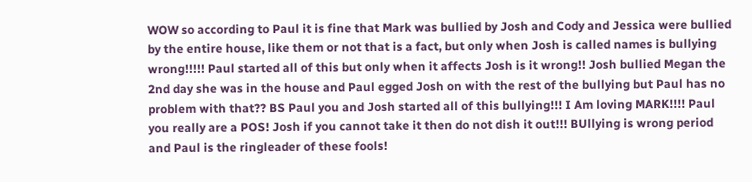WOW so according to Paul it is fine that Mark was bullied by Josh and Cody and Jessica were bullied by the entire house, like them or not that is a fact, but only when Josh is called names is bullying wrong!!!!! Paul started all of this but only when it affects Josh is it wrong!! Josh bullied Megan the 2nd day she was in the house and Paul egged Josh on with the rest of the bullying but Paul has no problem with that?? BS Paul you and Josh started all of this bullying!!! I Am loving MARK!!!! Paul you really are a POS! Josh if you cannot take it then do not dish it out!!! BUllying is wrong period and Paul is the ringleader of these fools!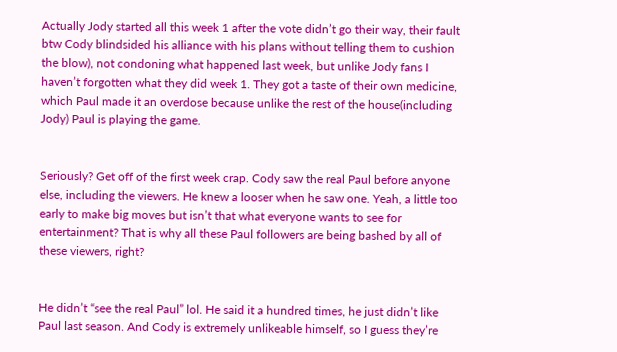Actually Jody started all this week 1 after the vote didn’t go their way, their fault btw Cody blindsided his alliance with his plans without telling them to cushion the blow), not condoning what happened last week, but unlike Jody fans I haven’t forgotten what they did week 1. They got a taste of their own medicine, which Paul made it an overdose because unlike the rest of the house(including Jody) Paul is playing the game.


Seriously? Get off of the first week crap. Cody saw the real Paul before anyone else, including the viewers. He knew a looser when he saw one. Yeah, a little too early to make big moves but isn’t that what everyone wants to see for entertainment? That is why all these Paul followers are being bashed by all of these viewers, right?


He didn’t “see the real Paul” lol. He said it a hundred times, he just didn’t like Paul last season. And Cody is extremely unlikeable himself, so I guess they’re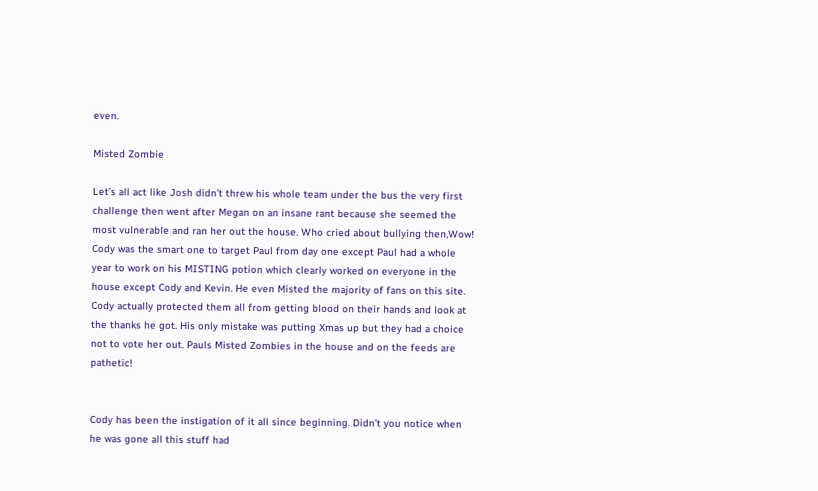even.

Misted Zombie

Let’s all act like Josh didn’t threw his whole team under the bus the very first challenge then went after Megan on an insane rant because she seemed the most vulnerable and ran her out the house. Who cried about bullying then,Wow! Cody was the smart one to target Paul from day one except Paul had a whole year to work on his MISTING potion which clearly worked on everyone in the house except Cody and Kevin. He even Misted the majority of fans on this site. Cody actually protected them all from getting blood on their hands and look at the thanks he got. His only mistake was putting Xmas up but they had a choice not to vote her out. Pauls Misted Zombies in the house and on the feeds are pathetic!


Cody has been the instigation of it all since beginning. Didn’t you notice when he was gone all this stuff had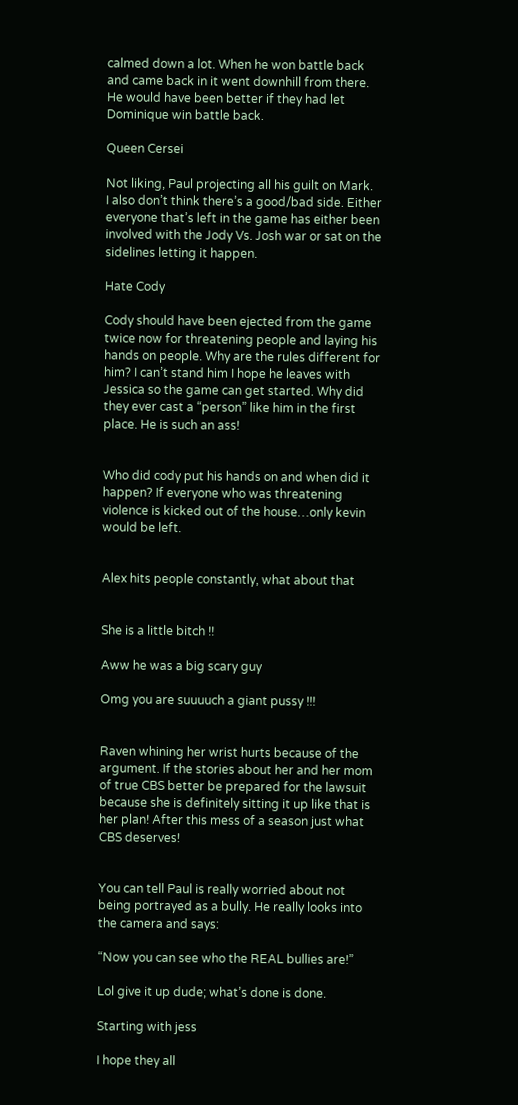calmed down a lot. When he won battle back and came back in it went downhill from there. He would have been better if they had let Dominique win battle back.

Queen Cersei

Not liking, Paul projecting all his guilt on Mark.
I also don’t think there’s a good/bad side. Either everyone that’s left in the game has either been involved with the Jody Vs. Josh war or sat on the sidelines letting it happen.

Hate Cody

Cody should have been ejected from the game twice now for threatening people and laying his hands on people. Why are the rules different for him? I can’t stand him I hope he leaves with Jessica so the game can get started. Why did they ever cast a “person” like him in the first place. He is such an ass!


Who did cody put his hands on and when did it happen? If everyone who was threatening violence is kicked out of the house…only kevin would be left.


Alex hits people constantly, what about that


She is a little bitch !!

Aww he was a big scary guy

Omg you are suuuuch a giant pussy !!!


Raven whining her wrist hurts because of the argument. If the stories about her and her mom of true CBS better be prepared for the lawsuit because she is definitely sitting it up like that is her plan! After this mess of a season just what CBS deserves!


You can tell Paul is really worried about not being portrayed as a bully. He really looks into the camera and says:

“Now you can see who the REAL bullies are!”

Lol give it up dude; what’s done is done.

Starting with jess

I hope they all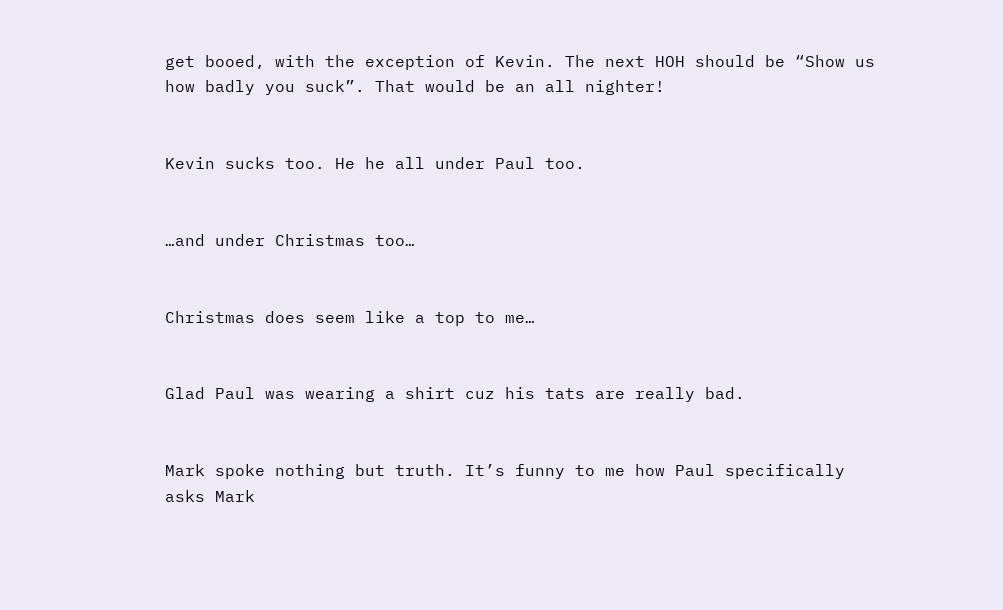get booed, with the exception of Kevin. The next HOH should be “Show us how badly you suck”. That would be an all nighter!


Kevin sucks too. He he all under Paul too.


…and under Christmas too…


Christmas does seem like a top to me…


Glad Paul was wearing a shirt cuz his tats are really bad.


Mark spoke nothing but truth. It’s funny to me how Paul specifically asks Mark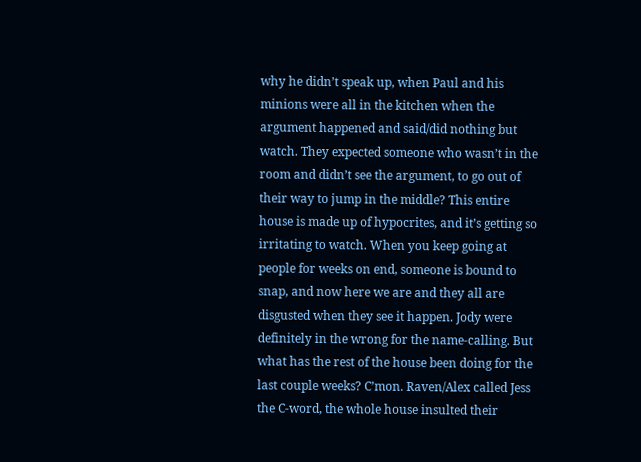why he didn’t speak up, when Paul and his minions were all in the kitchen when the argument happened and said/did nothing but watch. They expected someone who wasn’t in the room and didn’t see the argument, to go out of their way to jump in the middle? This entire house is made up of hypocrites, and it’s getting so irritating to watch. When you keep going at people for weeks on end, someone is bound to snap, and now here we are and they all are disgusted when they see it happen. Jody were definitely in the wrong for the name-calling. But what has the rest of the house been doing for the last couple weeks? C’mon. Raven/Alex called Jess the C-word, the whole house insulted their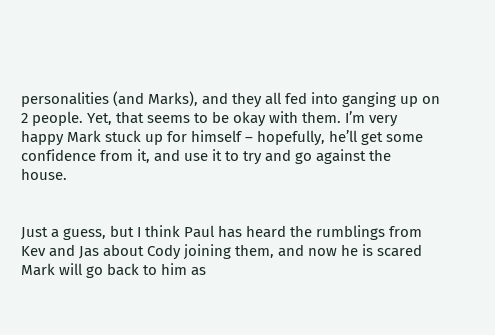personalities (and Marks), and they all fed into ganging up on 2 people. Yet, that seems to be okay with them. I’m very happy Mark stuck up for himself – hopefully, he’ll get some confidence from it, and use it to try and go against the house.


Just a guess, but I think Paul has heard the rumblings from Kev and Jas about Cody joining them, and now he is scared Mark will go back to him as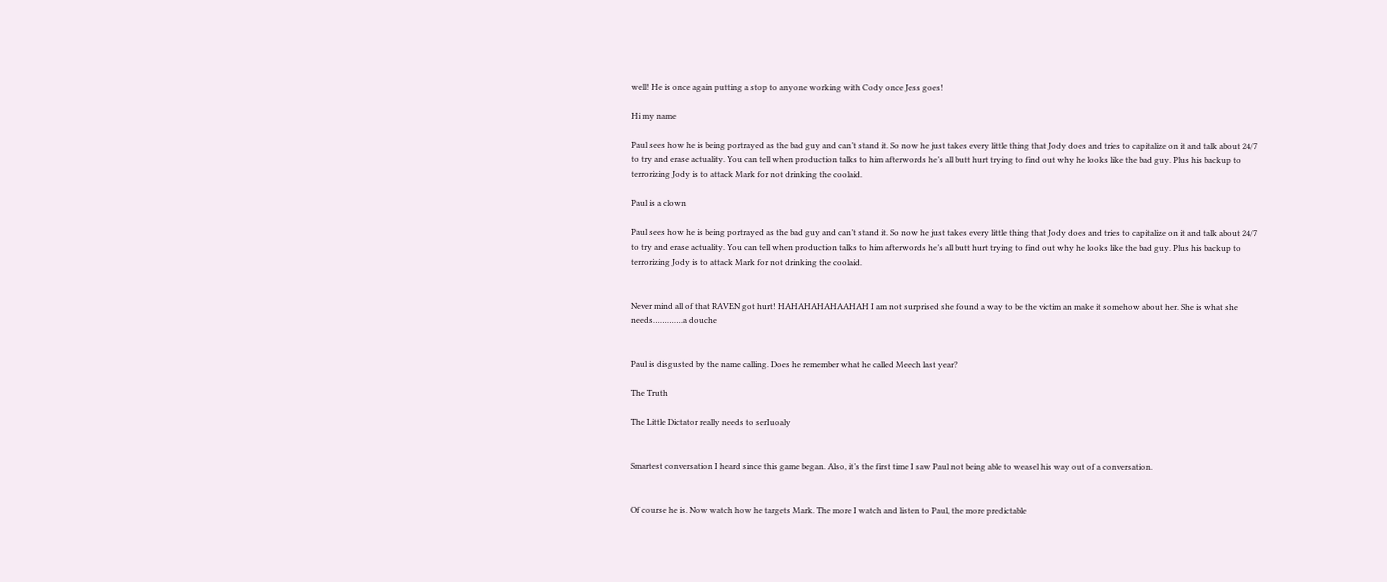well! He is once again putting a stop to anyone working with Cody once Jess goes!

Hi my name

Paul sees how he is being portrayed as the bad guy and can’t stand it. So now he just takes every little thing that Jody does and tries to capitalize on it and talk about 24/7 to try and erase actuality. You can tell when production talks to him afterwords he’s all butt hurt trying to find out why he looks like the bad guy. Plus his backup to terrorizing Jody is to attack Mark for not drinking the coolaid.

Paul is a clown

Paul sees how he is being portrayed as the bad guy and can’t stand it. So now he just takes every little thing that Jody does and tries to capitalize on it and talk about 24/7 to try and erase actuality. You can tell when production talks to him afterwords he’s all butt hurt trying to find out why he looks like the bad guy. Plus his backup to terrorizing Jody is to attack Mark for not drinking the coolaid.


Never mind all of that RAVEN got hurt! HAHAHAHAHAAHAH I am not surprised she found a way to be the victim an make it somehow about her. She is what she needs………….a douche


Paul is disgusted by the name calling. Does he remember what he called Meech last year?

The Truth

The Little Dictator really needs to serIuoaly


Smartest conversation I heard since this game began. Also, it’s the first time I saw Paul not being able to weasel his way out of a conversation.


Of course he is. Now watch how he targets Mark. The more I watch and listen to Paul, the more predictable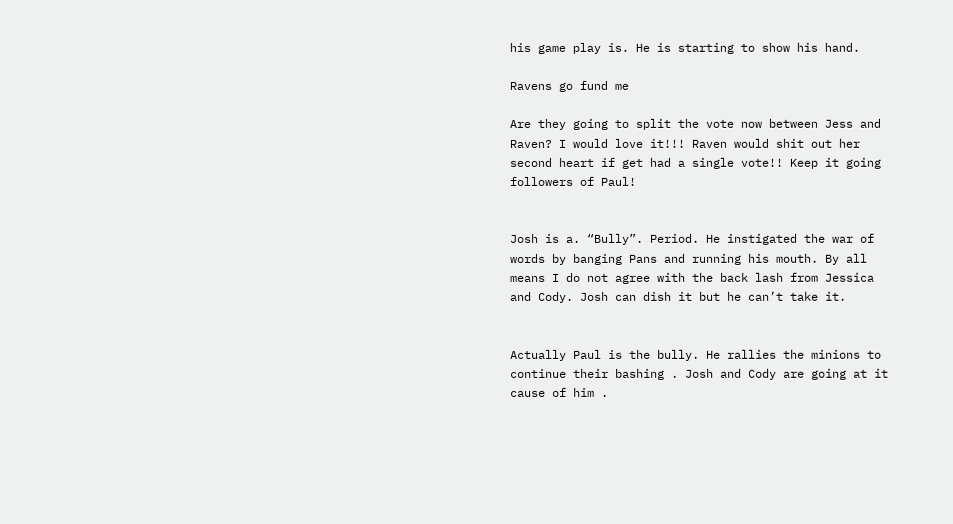his game play is. He is starting to show his hand.

Ravens go fund me

Are they going to split the vote now between Jess and Raven? I would love it!!! Raven would shit out her second heart if get had a single vote!! Keep it going followers of Paul!


Josh is a. “Bully”. Period. He instigated the war of words by banging Pans and running his mouth. By all means I do not agree with the back lash from Jessica and Cody. Josh can dish it but he can’t take it.


Actually Paul is the bully. He rallies the minions to continue their bashing . Josh and Cody are going at it cause of him .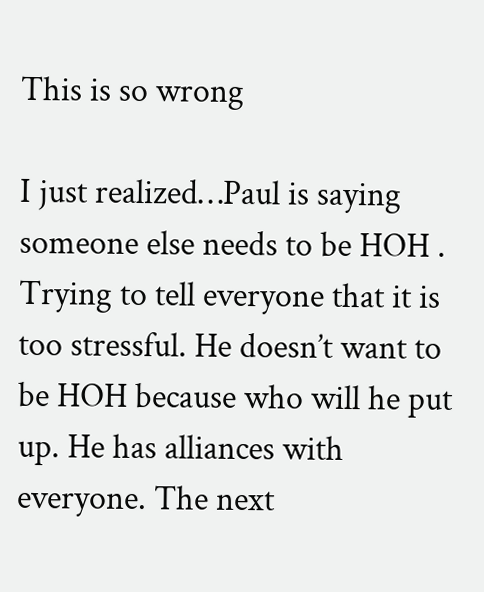This is so wrong

I just realized…Paul is saying someone else needs to be HOH . Trying to tell everyone that it is too stressful. He doesn’t want to be HOH because who will he put up. He has alliances with everyone. The next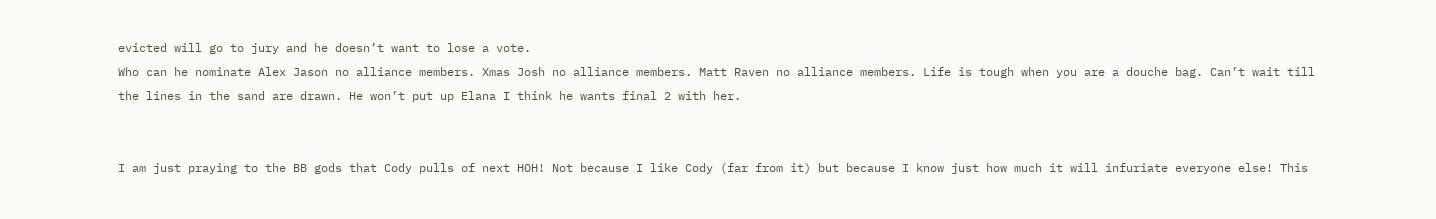evicted will go to jury and he doesn’t want to lose a vote.
Who can he nominate Alex Jason no alliance members. Xmas Josh no alliance members. Matt Raven no alliance members. Life is tough when you are a douche bag. Can’t wait till the lines in the sand are drawn. He won’t put up Elana I think he wants final 2 with her.


I am just praying to the BB gods that Cody pulls of next HOH! Not because I like Cody (far from it) but because I know just how much it will infuriate everyone else! This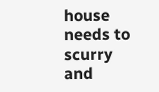house needs to scurry and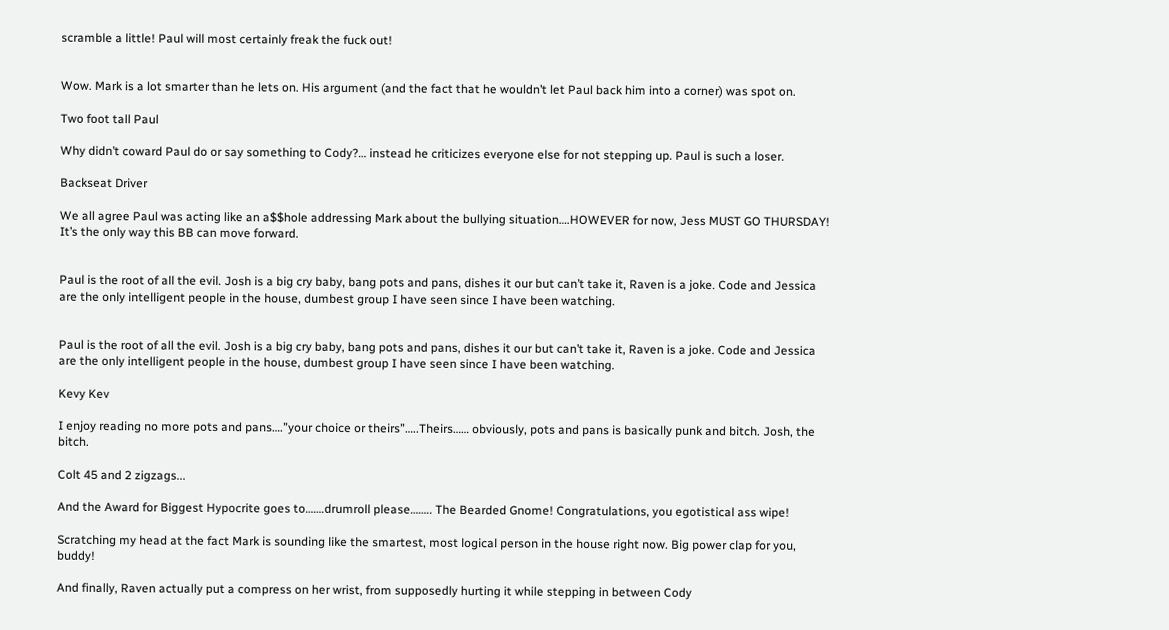scramble a little! Paul will most certainly freak the fuck out!


Wow. Mark is a lot smarter than he lets on. His argument (and the fact that he wouldn’t let Paul back him into a corner) was spot on.

Two foot tall Paul

Why didn’t coward Paul do or say something to Cody?… instead he criticizes everyone else for not stepping up. Paul is such a loser.

Backseat Driver

We all agree Paul was acting like an a$$hole addressing Mark about the bullying situation….HOWEVER for now, Jess MUST GO THURSDAY! It’s the only way this BB can move forward.


Paul is the root of all the evil. Josh is a big cry baby, bang pots and pans, dishes it our but can’t take it, Raven is a joke. Code and Jessica are the only intelligent people in the house, dumbest group I have seen since I have been watching.


Paul is the root of all the evil. Josh is a big cry baby, bang pots and pans, dishes it our but can’t take it, Raven is a joke. Code and Jessica are the only intelligent people in the house, dumbest group I have seen since I have been watching.

Kevy Kev

I enjoy reading no more pots and pans….”your choice or theirs”…..Theirs…… obviously, pots and pans is basically punk and bitch. Josh, the bitch.

Colt 45 and 2 zigzags...

And the Award for Biggest Hypocrite goes to…….drumroll please…….. The Bearded Gnome! Congratulations, you egotistical ass wipe!

Scratching my head at the fact Mark is sounding like the smartest, most logical person in the house right now. Big power clap for you, buddy!

And finally, Raven actually put a compress on her wrist, from supposedly hurting it while stepping in between Cody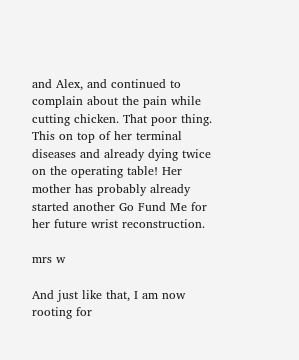and Alex, and continued to complain about the pain while cutting chicken. That poor thing. This on top of her terminal diseases and already dying twice on the operating table! Her mother has probably already started another Go Fund Me for her future wrist reconstruction.

mrs w

And just like that, I am now rooting for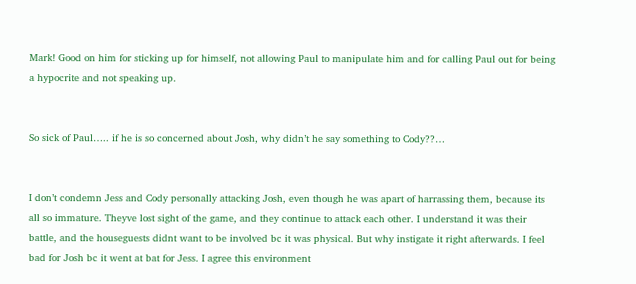Mark! Good on him for sticking up for himself, not allowing Paul to manipulate him and for calling Paul out for being a hypocrite and not speaking up.


So sick of Paul….. if he is so concerned about Josh, why didn’t he say something to Cody??…


I don’t condemn Jess and Cody personally attacking Josh, even though he was apart of harrassing them, because its all so immature. Theyve lost sight of the game, and they continue to attack each other. I understand it was their battle, and the houseguests didnt want to be involved bc it was physical. But why instigate it right afterwards. I feel bad for Josh bc it went at bat for Jess. I agree this environment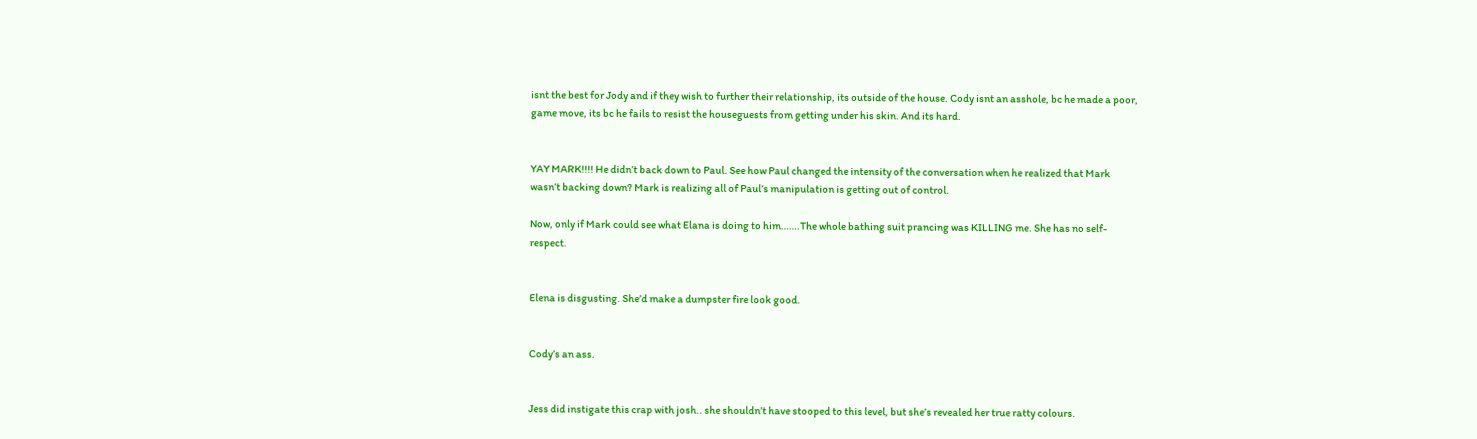isnt the best for Jody and if they wish to further their relationship, its outside of the house. Cody isnt an asshole, bc he made a poor, game move, its bc he fails to resist the houseguests from getting under his skin. And its hard.


YAY MARK!!!! He didn’t back down to Paul. See how Paul changed the intensity of the conversation when he realized that Mark wasn’t backing down? Mark is realizing all of Paul’s manipulation is getting out of control.

Now, only if Mark could see what Elana is doing to him…….The whole bathing suit prancing was KILLING me. She has no self-respect.


Elena is disgusting. She’d make a dumpster fire look good.


Cody’s an ass.


Jess did instigate this crap with josh.. she shouldn’t have stooped to this level, but she’s revealed her true ratty colours.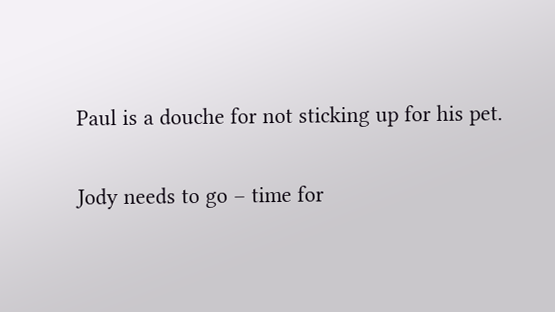Paul is a douche for not sticking up for his pet.

Jody needs to go – time for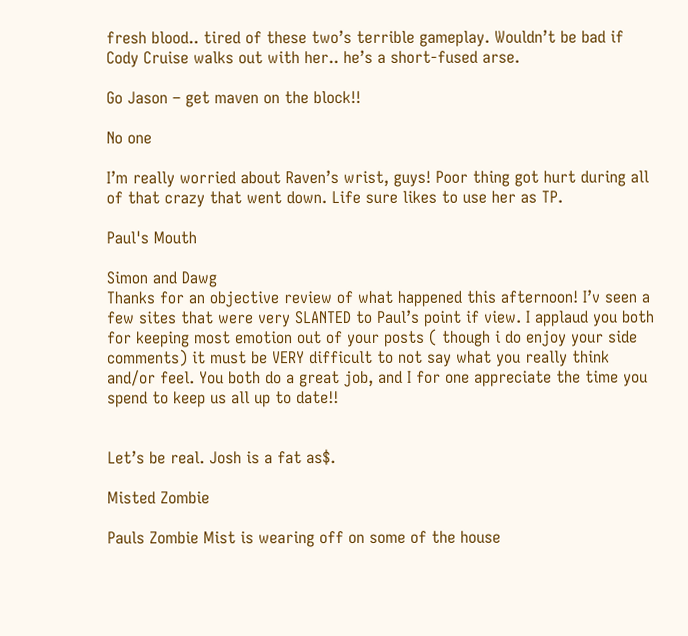fresh blood.. tired of these two’s terrible gameplay. Wouldn’t be bad if Cody Cruise walks out with her.. he’s a short-fused arse.

Go Jason – get maven on the block!!

No one

I’m really worried about Raven’s wrist, guys! Poor thing got hurt during all of that crazy that went down. Life sure likes to use her as TP.

Paul's Mouth

Simon and Dawg
Thanks for an objective review of what happened this afternoon! I’v seen a few sites that were very SLANTED to Paul’s point if view. I applaud you both for keeping most emotion out of your posts ( though i do enjoy your side comments) it must be VERY difficult to not say what you really think and/or feel. You both do a great job, and I for one appreciate the time you spend to keep us all up to date!!


Let’s be real. Josh is a fat as$.

Misted Zombie

Pauls Zombie Mist is wearing off on some of the house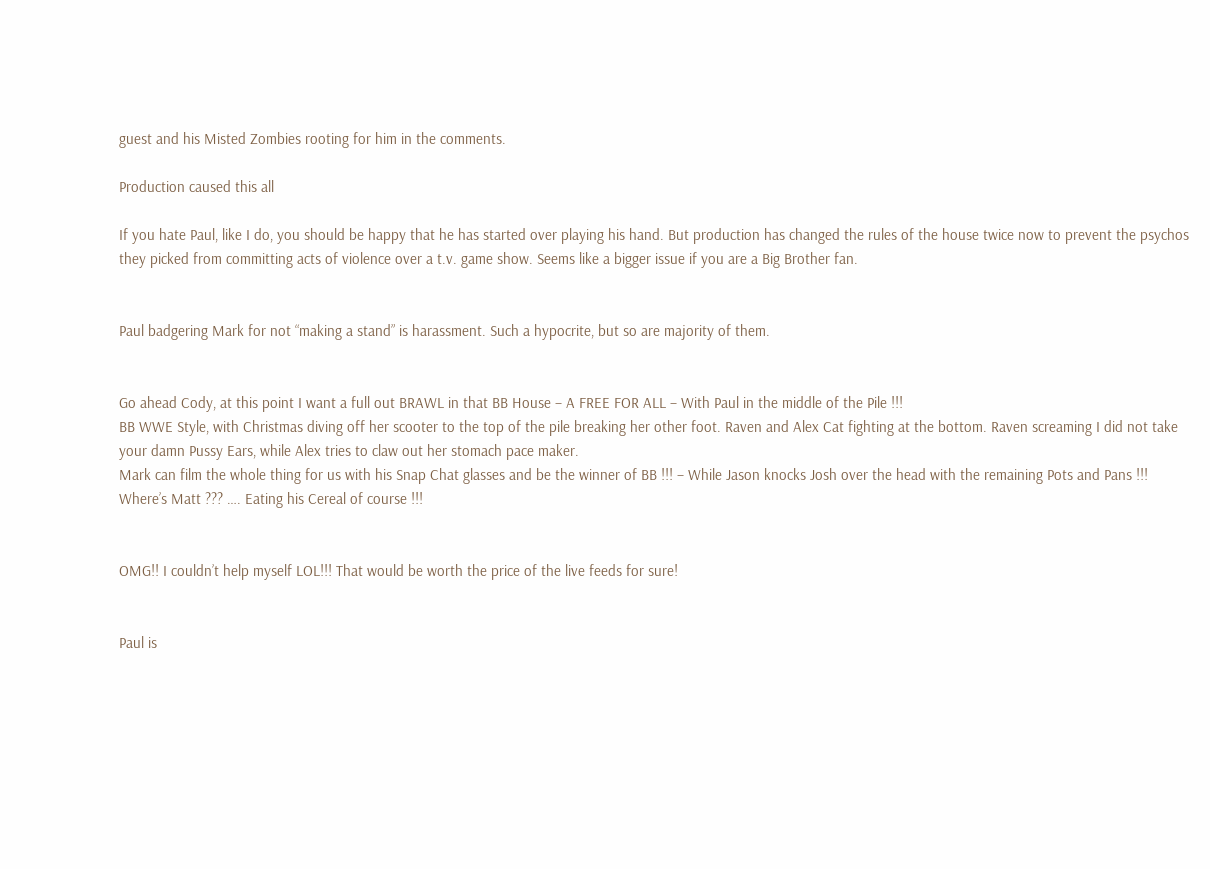guest and his Misted Zombies rooting for him in the comments.

Production caused this all

If you hate Paul, like I do, you should be happy that he has started over playing his hand. But production has changed the rules of the house twice now to prevent the psychos they picked from committing acts of violence over a t.v. game show. Seems like a bigger issue if you are a Big Brother fan.


Paul badgering Mark for not “making a stand” is harassment. Such a hypocrite, but so are majority of them.


Go ahead Cody, at this point I want a full out BRAWL in that BB House – A FREE FOR ALL – With Paul in the middle of the Pile !!!
BB WWE Style, with Christmas diving off her scooter to the top of the pile breaking her other foot. Raven and Alex Cat fighting at the bottom. Raven screaming I did not take your damn Pussy Ears, while Alex tries to claw out her stomach pace maker.
Mark can film the whole thing for us with his Snap Chat glasses and be the winner of BB !!! – While Jason knocks Josh over the head with the remaining Pots and Pans !!!
Where’s Matt ??? …. Eating his Cereal of course !!!


OMG!! I couldn’t help myself LOL!!! That would be worth the price of the live feeds for sure!


Paul is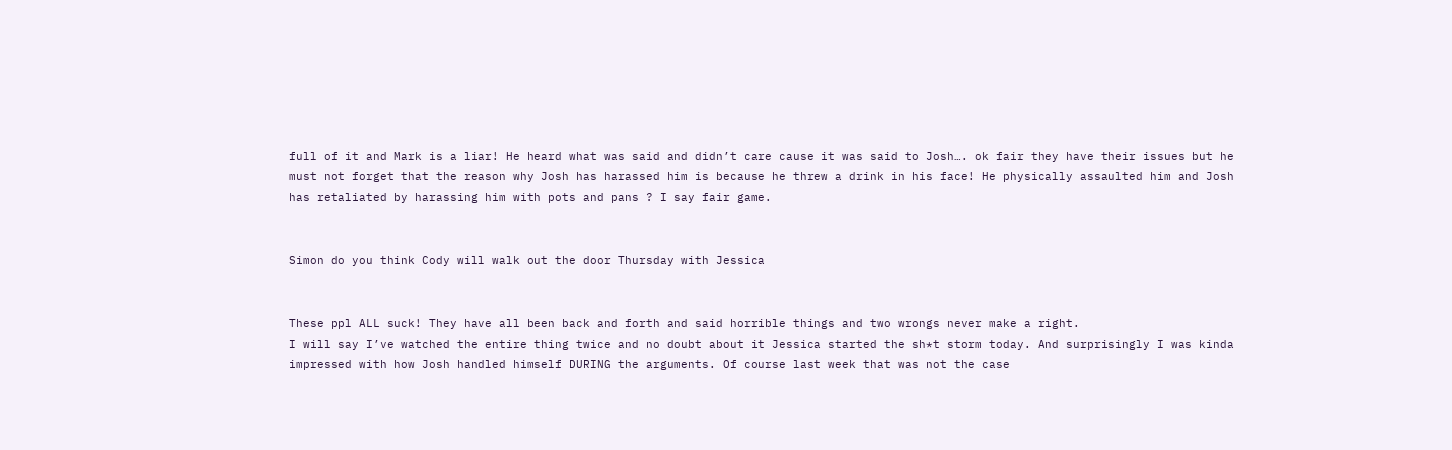full of it and Mark is a liar! He heard what was said and didn’t care cause it was said to Josh…. ok fair they have their issues but he must not forget that the reason why Josh has harassed him is because he threw a drink in his face! He physically assaulted him and Josh has retaliated by harassing him with pots and pans ? I say fair game.


Simon do you think Cody will walk out the door Thursday with Jessica


These ppl ALL suck! They have all been back and forth and said horrible things and two wrongs never make a right.
I will say I’ve watched the entire thing twice and no doubt about it Jessica started the sh*t storm today. And surprisingly I was kinda impressed with how Josh handled himself DURING the arguments. Of course last week that was not the case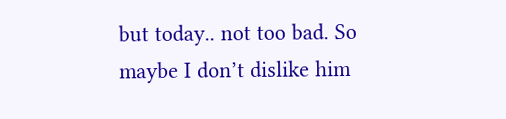but today.. not too bad. So maybe I don’t dislike him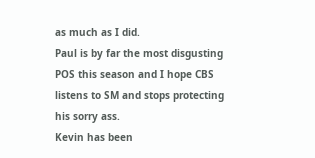as much as I did.
Paul is by far the most disgusting POS this season and I hope CBS listens to SM and stops protecting his sorry ass.
Kevin has been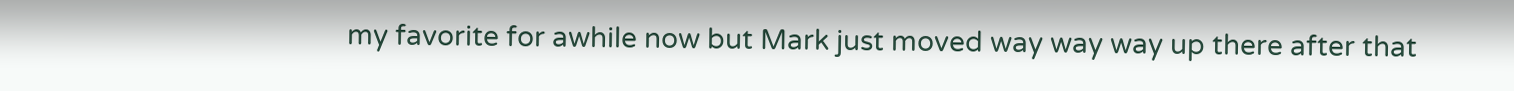my favorite for awhile now but Mark just moved way way way up there after that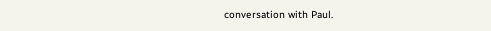conversation with Paul.